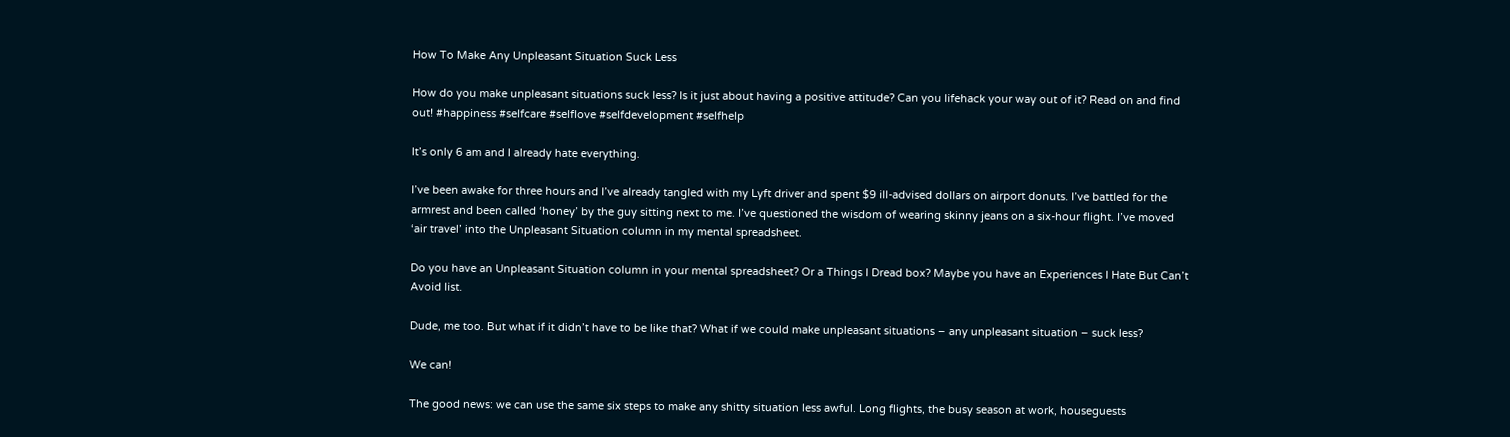How To Make Any Unpleasant Situation Suck Less

How do you make unpleasant situations suck less? Is it just about having a positive attitude? Can you lifehack your way out of it? Read on and find out! #happiness #selfcare #selflove #selfdevelopment #selfhelp

It’s only 6 am and I already hate everything.

I’ve been awake for three hours and I’ve already tangled with my Lyft driver and spent $9 ill-advised dollars on airport donuts. I’ve battled for the armrest and been called ‘honey’ by the guy sitting next to me. I’ve questioned the wisdom of wearing skinny jeans on a six-hour flight. I’ve moved ‘air travel’ into the Unpleasant Situation column in my mental spreadsheet.

Do you have an Unpleasant Situation column in your mental spreadsheet? Or a Things I Dread box? Maybe you have an Experiences I Hate But Can’t Avoid list.

Dude, me too. But what if it didn’t have to be like that? What if we could make unpleasant situations – any unpleasant situation – suck less?

We can!

The good news: we can use the same six steps to make any shitty situation less awful. Long flights, the busy season at work, houseguests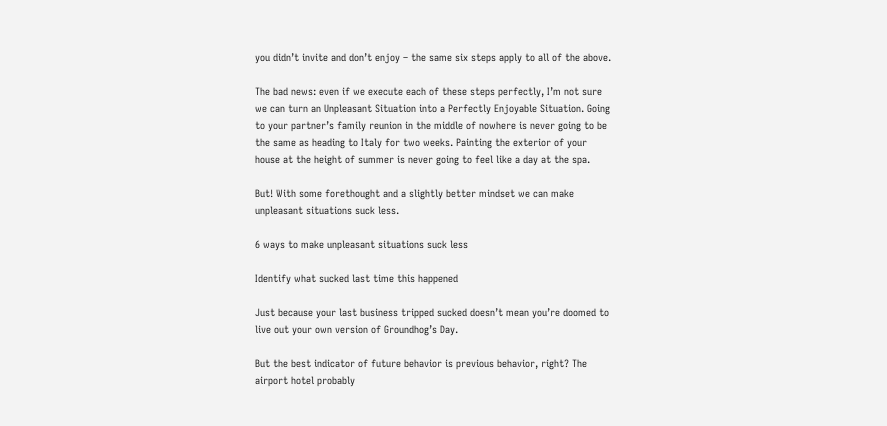you didn’t invite and don’t enjoy – the same six steps apply to all of the above.

The bad news: even if we execute each of these steps perfectly, I’m not sure we can turn an Unpleasant Situation into a Perfectly Enjoyable Situation. Going to your partner’s family reunion in the middle of nowhere is never going to be the same as heading to Italy for two weeks. Painting the exterior of your house at the height of summer is never going to feel like a day at the spa.

But! With some forethought and a slightly better mindset we can make unpleasant situations suck less.

6 ways to make unpleasant situations suck less

Identify what sucked last time this happened

Just because your last business tripped sucked doesn’t mean you’re doomed to live out your own version of Groundhog’s Day.

But the best indicator of future behavior is previous behavior, right? The airport hotel probably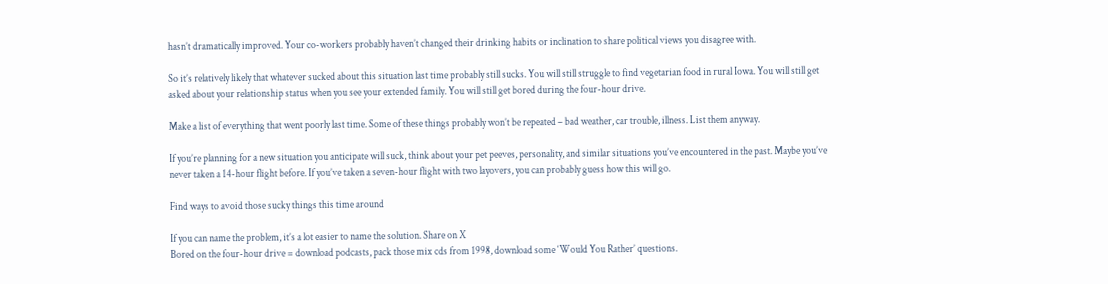hasn’t dramatically improved. Your co-workers probably haven’t changed their drinking habits or inclination to share political views you disagree with.

So it’s relatively likely that whatever sucked about this situation last time probably still sucks. You will still struggle to find vegetarian food in rural Iowa. You will still get asked about your relationship status when you see your extended family. You will still get bored during the four-hour drive.

Make a list of everything that went poorly last time. Some of these things probably won’t be repeated – bad weather, car trouble, illness. List them anyway.

If you’re planning for a new situation you anticipate will suck, think about your pet peeves, personality, and similar situations you’ve encountered in the past. Maybe you’ve never taken a 14-hour flight before. If you’ve taken a seven-hour flight with two layovers, you can probably guess how this will go.

Find ways to avoid those sucky things this time around

If you can name the problem, it’s a lot easier to name the solution. Share on X
Bored on the four-hour drive = download podcasts, pack those mix cds from 1998, download some ‘Would You Rather’ questions.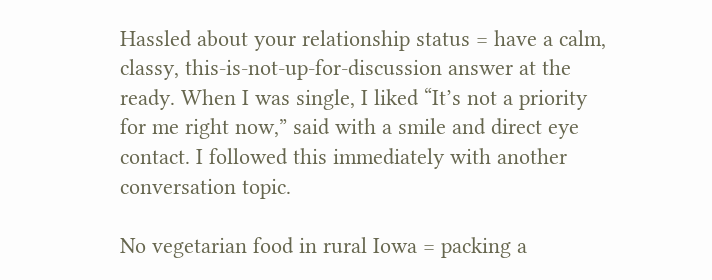Hassled about your relationship status = have a calm, classy, this-is-not-up-for-discussion answer at the ready. When I was single, I liked “It’s not a priority for me right now,” said with a smile and direct eye contact. I followed this immediately with another conversation topic.

No vegetarian food in rural Iowa = packing a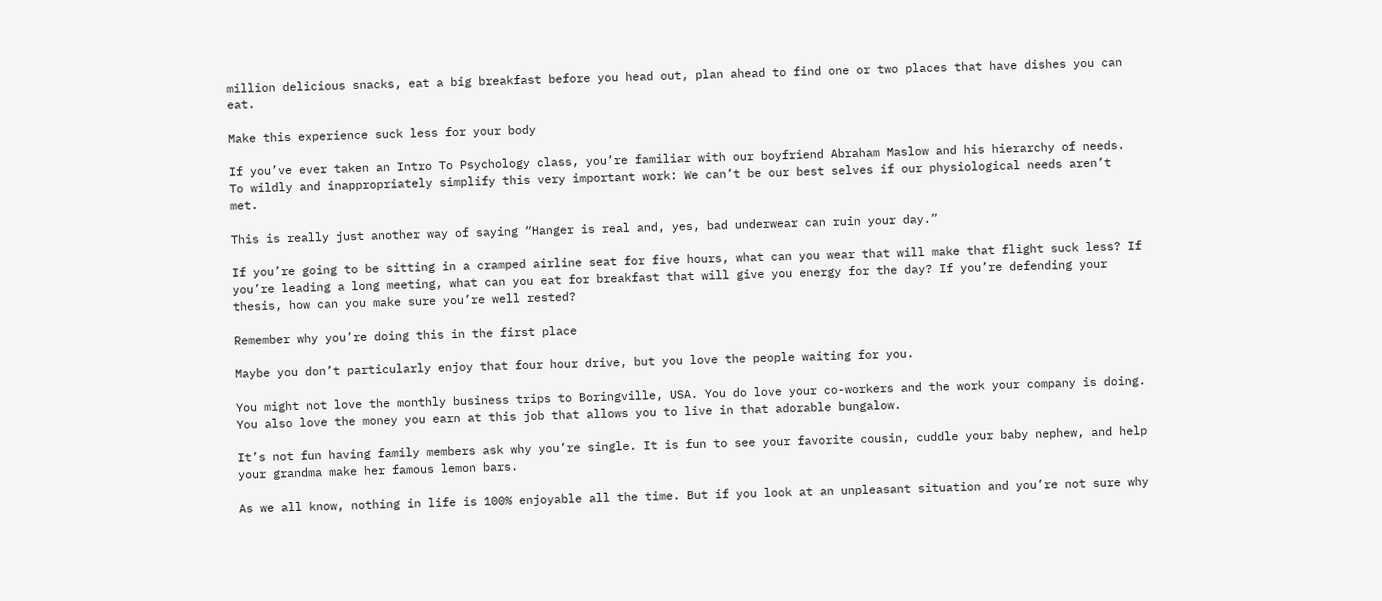million delicious snacks, eat a big breakfast before you head out, plan ahead to find one or two places that have dishes you can eat.

Make this experience suck less for your body

If you’ve ever taken an Intro To Psychology class, you’re familiar with our boyfriend Abraham Maslow and his hierarchy of needs. To wildly and inappropriately simplify this very important work: We can’t be our best selves if our physiological needs aren’t met.

This is really just another way of saying “Hanger is real and, yes, bad underwear can ruin your day.”

If you’re going to be sitting in a cramped airline seat for five hours, what can you wear that will make that flight suck less? If you’re leading a long meeting, what can you eat for breakfast that will give you energy for the day? If you’re defending your thesis, how can you make sure you’re well rested?

Remember why you’re doing this in the first place

Maybe you don’t particularly enjoy that four hour drive, but you love the people waiting for you.

You might not love the monthly business trips to Boringville, USA. You do love your co-workers and the work your company is doing. You also love the money you earn at this job that allows you to live in that adorable bungalow.

It’s not fun having family members ask why you’re single. It is fun to see your favorite cousin, cuddle your baby nephew, and help your grandma make her famous lemon bars.

As we all know, nothing in life is 100% enjoyable all the time. But if you look at an unpleasant situation and you’re not sure why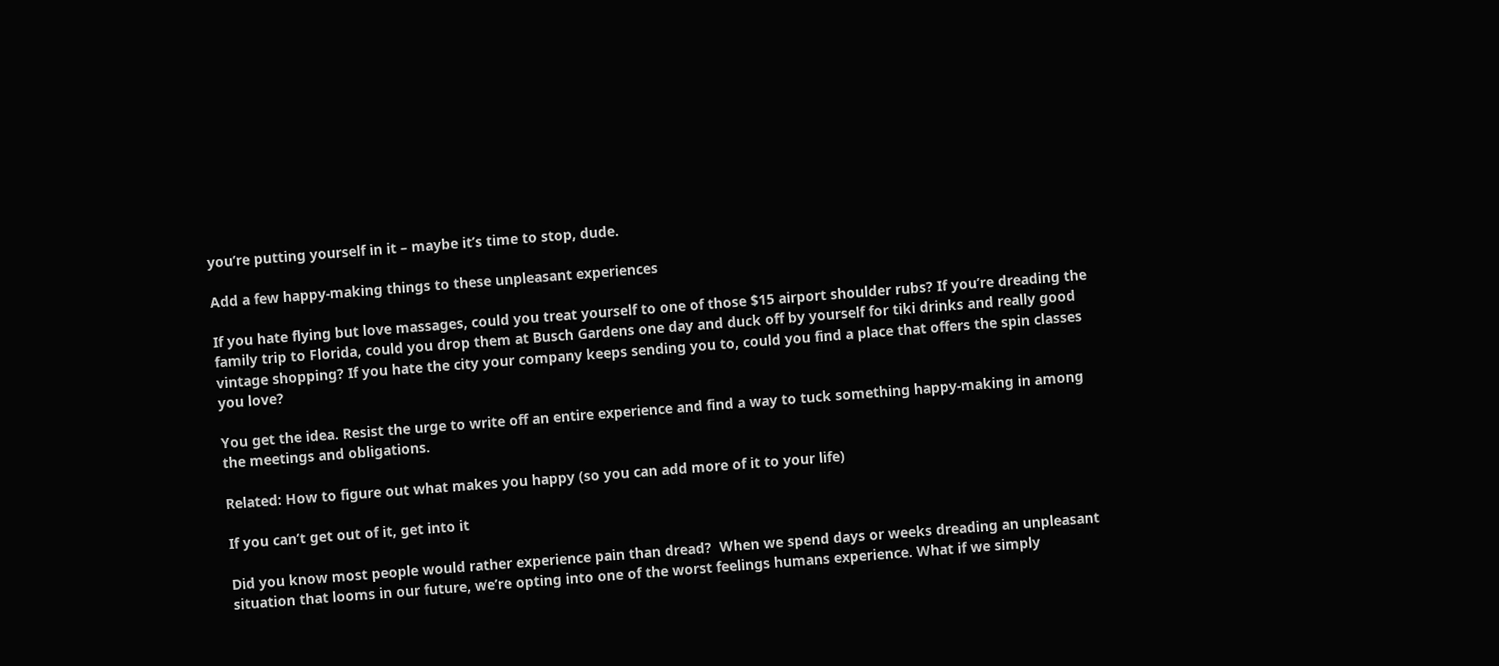you’re putting yourself in it – maybe it’s time to stop, dude.

Add a few happy-making things to these unpleasant experiences

If you hate flying but love massages, could you treat yourself to one of those $15 airport shoulder rubs? If you’re dreading the family trip to Florida, could you drop them at Busch Gardens one day and duck off by yourself for tiki drinks and really good vintage shopping? If you hate the city your company keeps sending you to, could you find a place that offers the spin classes you love?

You get the idea. Resist the urge to write off an entire experience and find a way to tuck something happy-making in among the meetings and obligations.

Related: How to figure out what makes you happy (so you can add more of it to your life)

If you can’t get out of it, get into it

Did you know most people would rather experience pain than dread?  When we spend days or weeks dreading an unpleasant situation that looms in our future, we’re opting into one of the worst feelings humans experience. What if we simply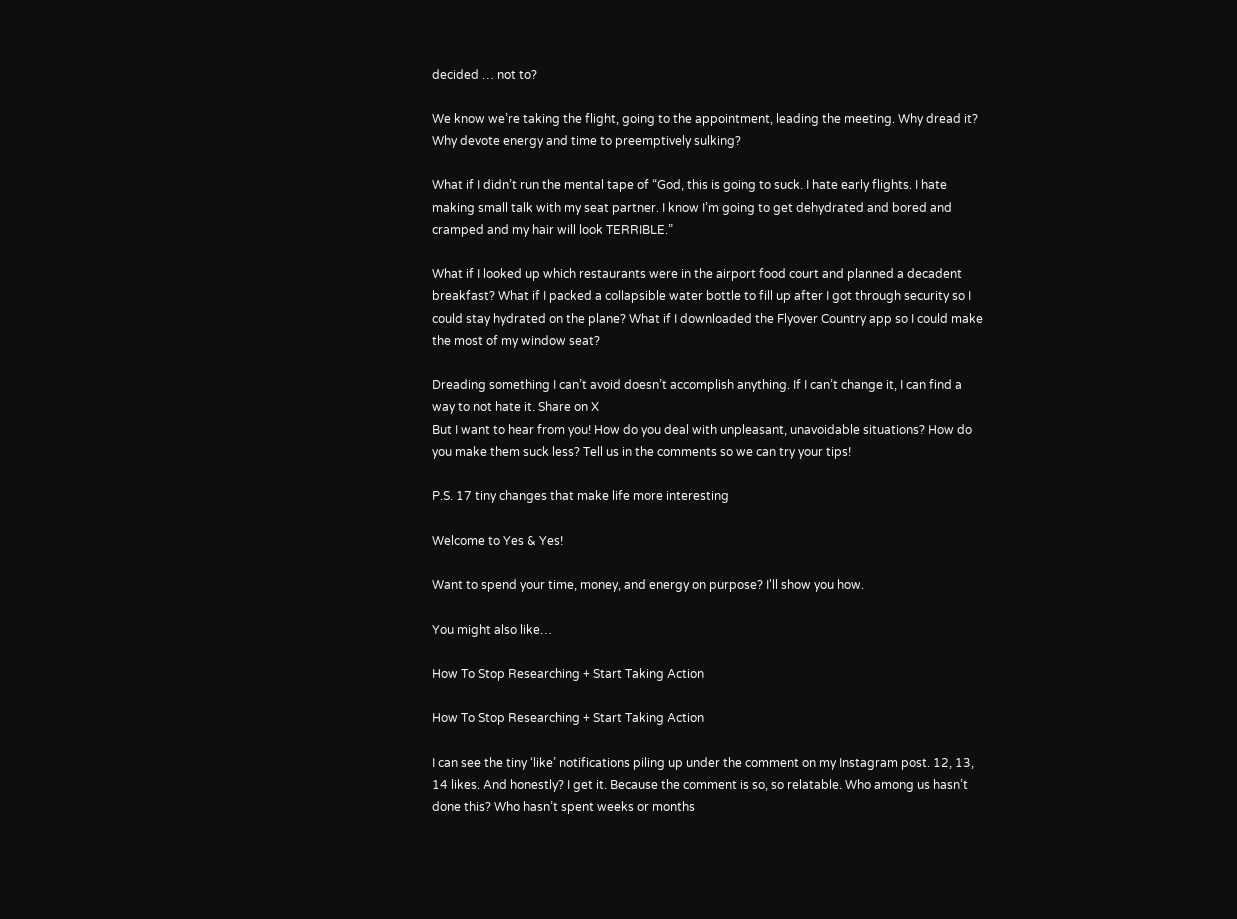decided … not to?

We know we’re taking the flight, going to the appointment, leading the meeting. Why dread it? Why devote energy and time to preemptively sulking?

What if I didn’t run the mental tape of “God, this is going to suck. I hate early flights. I hate making small talk with my seat partner. I know I’m going to get dehydrated and bored and cramped and my hair will look TERRIBLE.”

What if I looked up which restaurants were in the airport food court and planned a decadent breakfast? What if I packed a collapsible water bottle to fill up after I got through security so I could stay hydrated on the plane? What if I downloaded the Flyover Country app so I could make the most of my window seat?

Dreading something I can’t avoid doesn’t accomplish anything. If I can’t change it, I can find a way to not hate it. Share on X
But I want to hear from you! How do you deal with unpleasant, unavoidable situations? How do you make them suck less? Tell us in the comments so we can try your tips!

P.S. 17 tiny changes that make life more interesting

Welcome to Yes & Yes!

Want to spend your time, money, and energy on purpose? I'll show you how.

You might also like…

How To Stop Researching + Start Taking Action

How To Stop Researching + Start Taking Action

I can see the tiny ‘like’ notifications piling up under the comment on my Instagram post. 12, 13, 14 likes. And honestly? I get it. Because the comment is so, so relatable. Who among us hasn’t done this? Who hasn’t spent weeks or months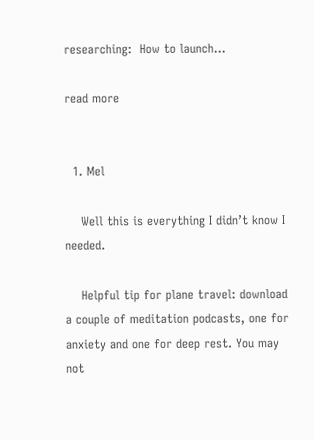researching:  How to launch...

read more


  1. Mel

    Well this is everything I didn’t know I needed.

    Helpful tip for plane travel: download a couple of meditation podcasts, one for anxiety and one for deep rest. You may not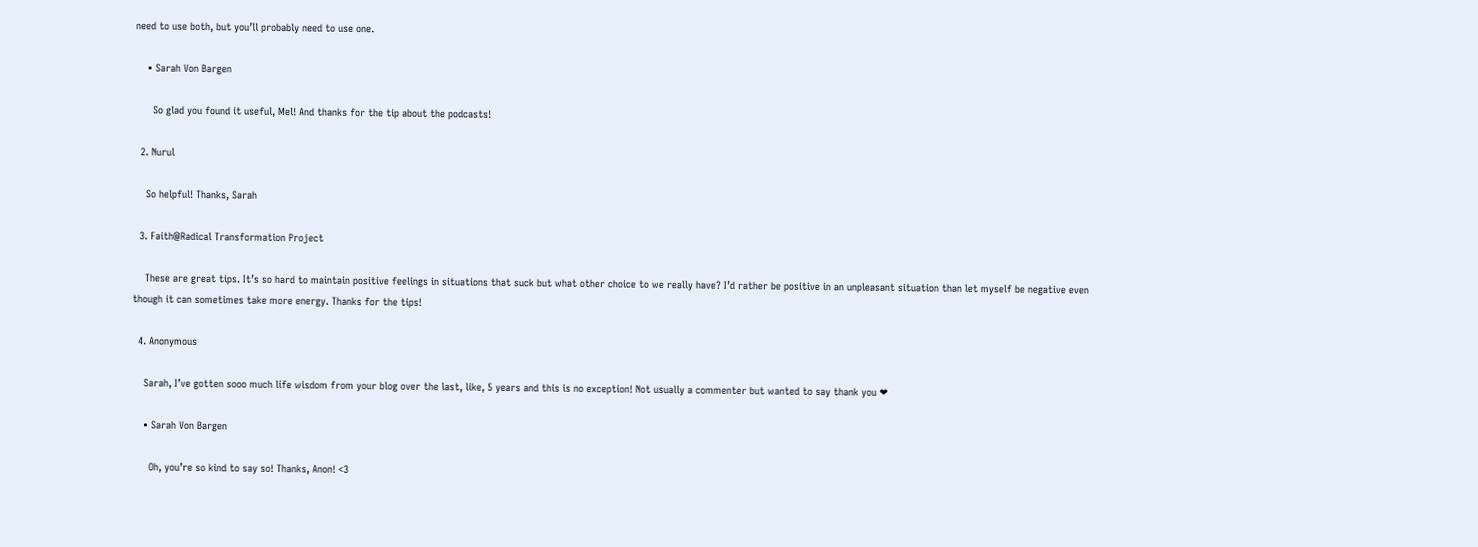need to use both, but you’ll probably need to use one.

    • Sarah Von Bargen

      So glad you found it useful, Mel! And thanks for the tip about the podcasts!

  2. Nurul

    So helpful! Thanks, Sarah

  3. Faith@Radical Transformation Project

    These are great tips. It’s so hard to maintain positive feelings in situations that suck but what other choice to we really have? I’d rather be positive in an unpleasant situation than let myself be negative even though it can sometimes take more energy. Thanks for the tips!

  4. Anonymous

    Sarah, I’ve gotten sooo much life wisdom from your blog over the last, like, 5 years and this is no exception! Not usually a commenter but wanted to say thank you ❤

    • Sarah Von Bargen

      Oh, you’re so kind to say so! Thanks, Anon! <3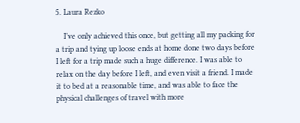5. Laura Rezko

    I’ve only achieved this once, but getting all my packing for a trip and tying up loose ends at home done two days before I left for a trip made such a huge difference. I was able to relax on the day before I left, and even visit a friend. I made it to bed at a reasonable time, and was able to face the physical challenges of travel with more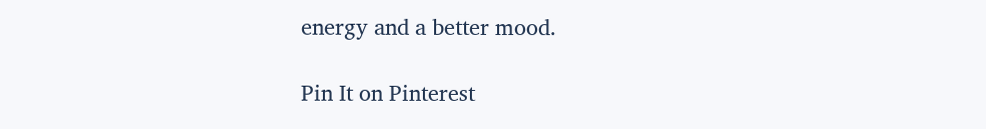energy and a better mood.

Pin It on Pinterest